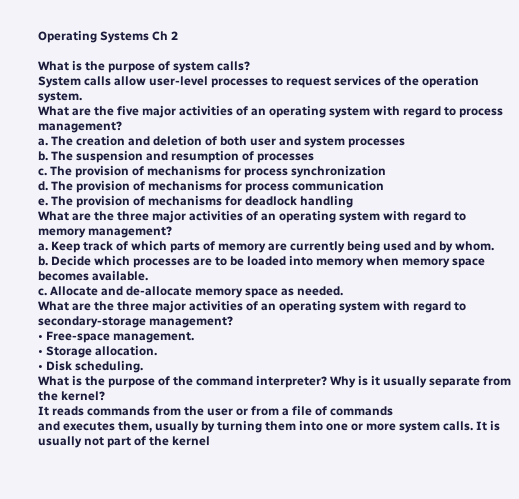Operating Systems Ch 2

What is the purpose of system calls?
System calls allow user-level processes to request services of the operation system.
What are the five major activities of an operating system with regard to process management?
a. The creation and deletion of both user and system processes
b. The suspension and resumption of processes
c. The provision of mechanisms for process synchronization
d. The provision of mechanisms for process communication
e. The provision of mechanisms for deadlock handling
What are the three major activities of an operating system with regard to memory management?
a. Keep track of which parts of memory are currently being used and by whom.
b. Decide which processes are to be loaded into memory when memory space becomes available.
c. Allocate and de-allocate memory space as needed.
What are the three major activities of an operating system with regard to secondary-storage management?
• Free-space management.
• Storage allocation.
• Disk scheduling.
What is the purpose of the command interpreter? Why is it usually separate from the kernel?
It reads commands from the user or from a file of commands
and executes them, usually by turning them into one or more system calls. It is usually not part of the kernel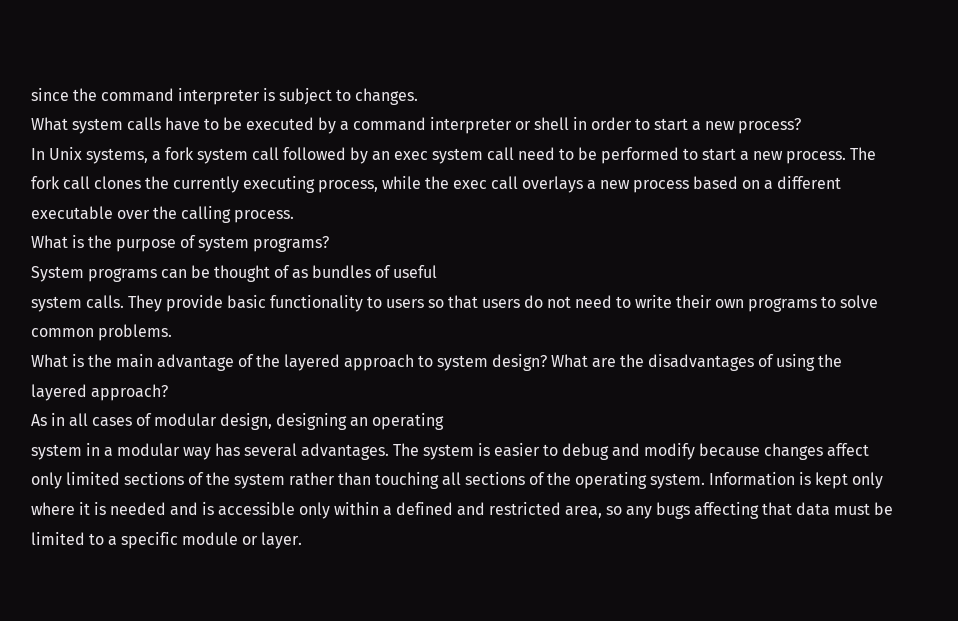since the command interpreter is subject to changes.
What system calls have to be executed by a command interpreter or shell in order to start a new process?
In Unix systems, a fork system call followed by an exec system call need to be performed to start a new process. The fork call clones the currently executing process, while the exec call overlays a new process based on a different executable over the calling process.
What is the purpose of system programs?
System programs can be thought of as bundles of useful
system calls. They provide basic functionality to users so that users do not need to write their own programs to solve common problems.
What is the main advantage of the layered approach to system design? What are the disadvantages of using the layered approach?
As in all cases of modular design, designing an operating
system in a modular way has several advantages. The system is easier to debug and modify because changes affect only limited sections of the system rather than touching all sections of the operating system. Information is kept only where it is needed and is accessible only within a defined and restricted area, so any bugs affecting that data must be
limited to a specific module or layer.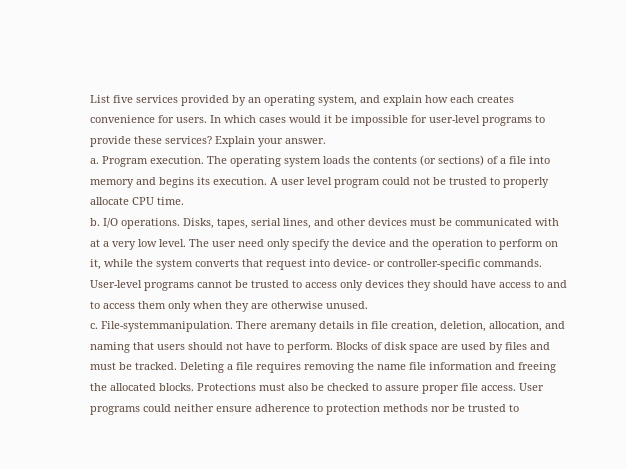List five services provided by an operating system, and explain how each creates convenience for users. In which cases would it be impossible for user-level programs to provide these services? Explain your answer.
a. Program execution. The operating system loads the contents (or sections) of a file into memory and begins its execution. A user level program could not be trusted to properly allocate CPU time.
b. I/O operations. Disks, tapes, serial lines, and other devices must be communicated with at a very low level. The user need only specify the device and the operation to perform on it, while the system converts that request into device- or controller-specific commands. User-level programs cannot be trusted to access only devices they should have access to and to access them only when they are otherwise unused.
c. File-systemmanipulation. There aremany details in file creation, deletion, allocation, and naming that users should not have to perform. Blocks of disk space are used by files and must be tracked. Deleting a file requires removing the name file information and freeing the allocated blocks. Protections must also be checked to assure proper file access. User programs could neither ensure adherence to protection methods nor be trusted to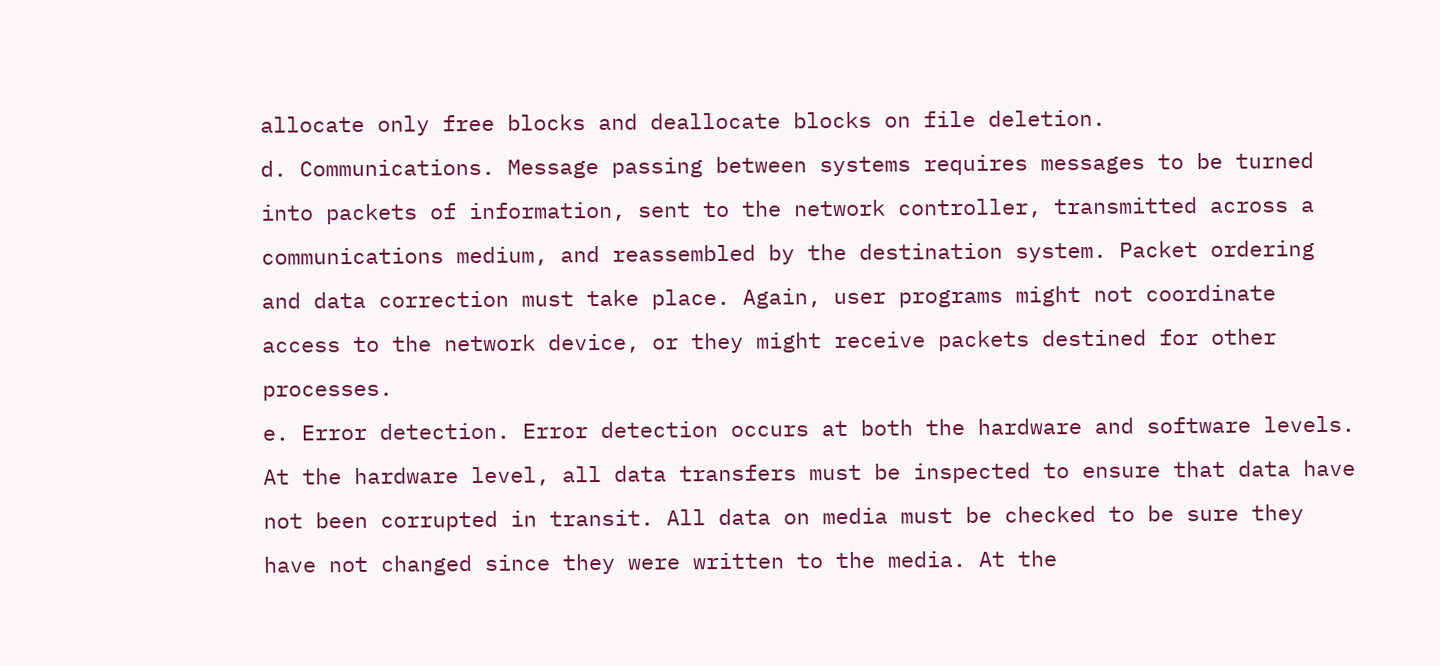allocate only free blocks and deallocate blocks on file deletion.
d. Communications. Message passing between systems requires messages to be turned into packets of information, sent to the network controller, transmitted across a communications medium, and reassembled by the destination system. Packet ordering and data correction must take place. Again, user programs might not coordinate access to the network device, or they might receive packets destined for other processes.
e. Error detection. Error detection occurs at both the hardware and software levels. At the hardware level, all data transfers must be inspected to ensure that data have not been corrupted in transit. All data on media must be checked to be sure they have not changed since they were written to the media. At the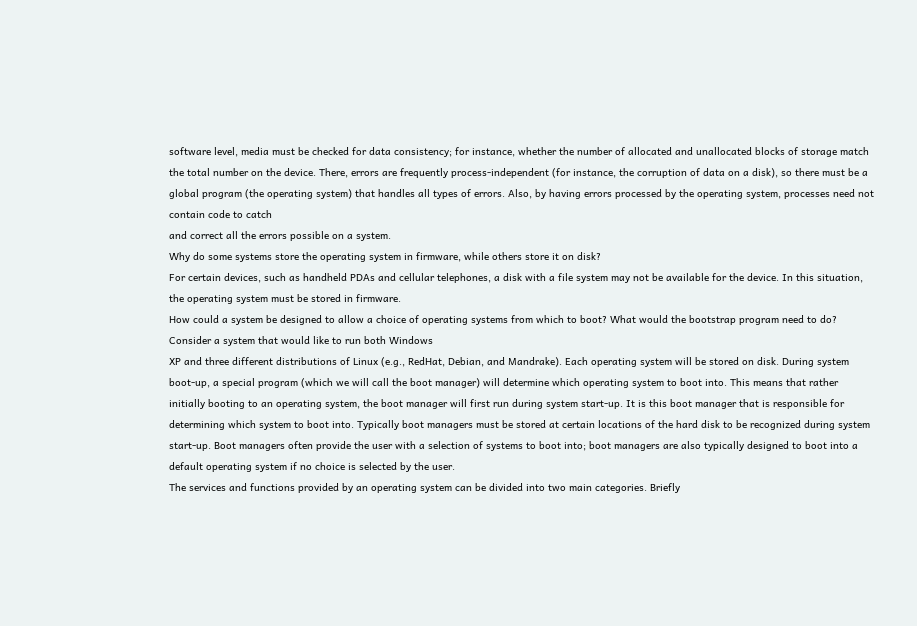software level, media must be checked for data consistency; for instance, whether the number of allocated and unallocated blocks of storage match the total number on the device. There, errors are frequently process-independent (for instance, the corruption of data on a disk), so there must be a global program (the operating system) that handles all types of errors. Also, by having errors processed by the operating system, processes need not contain code to catch
and correct all the errors possible on a system.
Why do some systems store the operating system in firmware, while others store it on disk?
For certain devices, such as handheld PDAs and cellular telephones, a disk with a file system may not be available for the device. In this situation, the operating system must be stored in firmware.
How could a system be designed to allow a choice of operating systems from which to boot? What would the bootstrap program need to do?
Consider a system that would like to run both Windows
XP and three different distributions of Linux (e.g., RedHat, Debian, and Mandrake). Each operating system will be stored on disk. During system boot-up, a special program (which we will call the boot manager) will determine which operating system to boot into. This means that rather initially booting to an operating system, the boot manager will first run during system start-up. It is this boot manager that is responsible for
determining which system to boot into. Typically boot managers must be stored at certain locations of the hard disk to be recognized during system start-up. Boot managers often provide the user with a selection of systems to boot into; boot managers are also typically designed to boot into a default operating system if no choice is selected by the user.
The services and functions provided by an operating system can be divided into two main categories. Briefly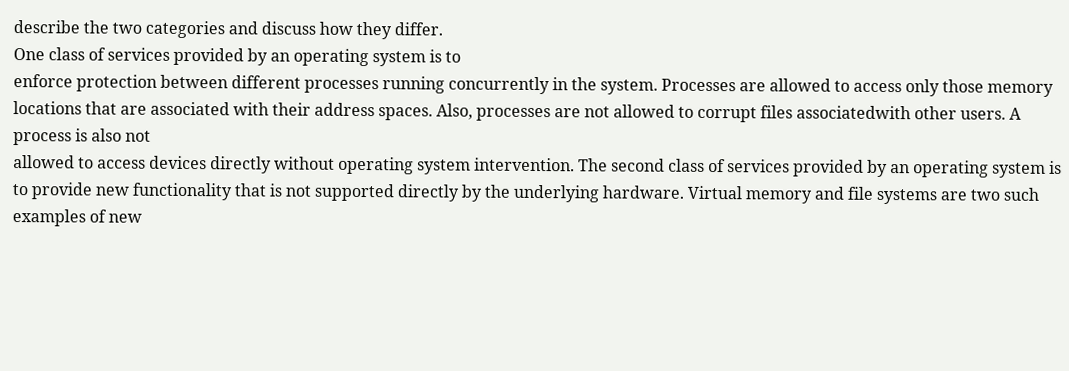describe the two categories and discuss how they differ.
One class of services provided by an operating system is to
enforce protection between different processes running concurrently in the system. Processes are allowed to access only those memory locations that are associated with their address spaces. Also, processes are not allowed to corrupt files associatedwith other users. A process is also not
allowed to access devices directly without operating system intervention. The second class of services provided by an operating system is to provide new functionality that is not supported directly by the underlying hardware. Virtual memory and file systems are two such examples of new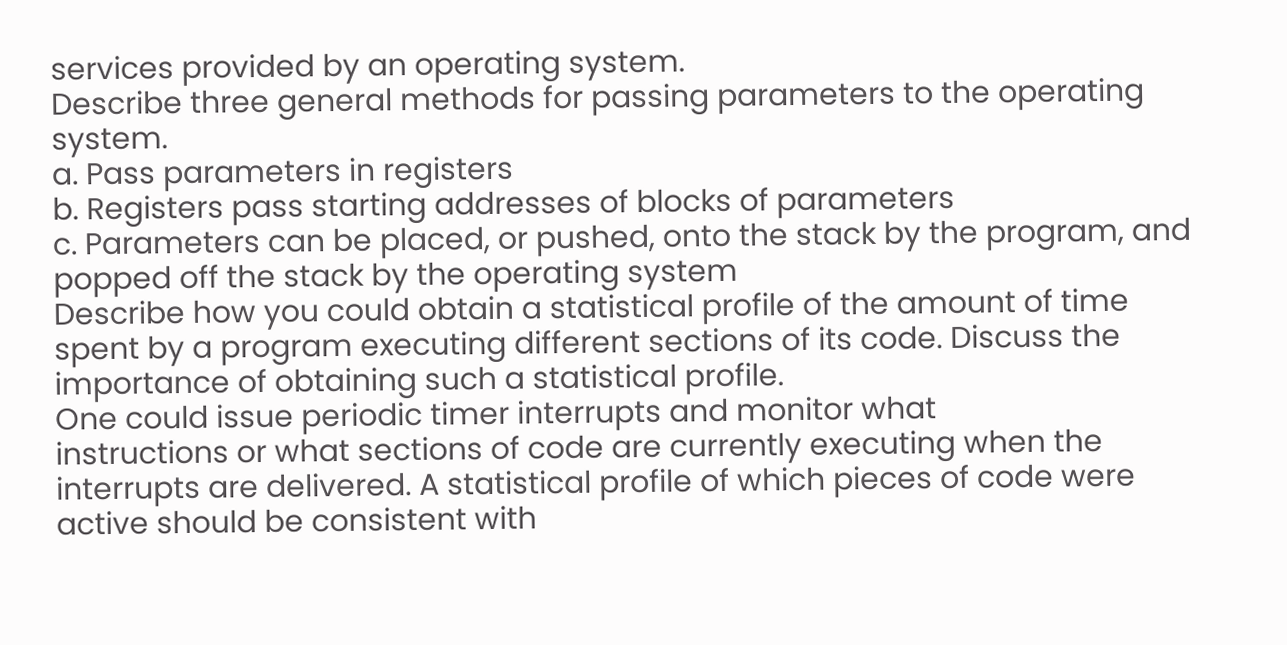services provided by an operating system.
Describe three general methods for passing parameters to the operating system.
a. Pass parameters in registers
b. Registers pass starting addresses of blocks of parameters
c. Parameters can be placed, or pushed, onto the stack by the program, and popped off the stack by the operating system
Describe how you could obtain a statistical profile of the amount of time spent by a program executing different sections of its code. Discuss the importance of obtaining such a statistical profile.
One could issue periodic timer interrupts and monitor what
instructions or what sections of code are currently executing when the interrupts are delivered. A statistical profile of which pieces of code were active should be consistent with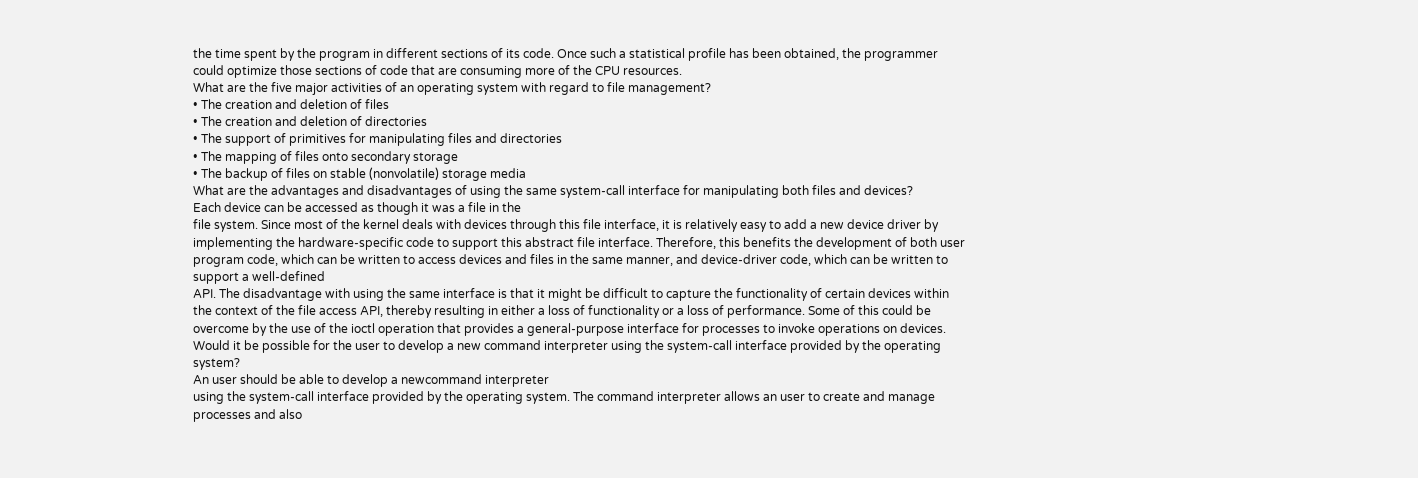the time spent by the program in different sections of its code. Once such a statistical profile has been obtained, the programmer could optimize those sections of code that are consuming more of the CPU resources.
What are the five major activities of an operating system with regard to file management?
• The creation and deletion of files
• The creation and deletion of directories
• The support of primitives for manipulating files and directories
• The mapping of files onto secondary storage
• The backup of files on stable (nonvolatile) storage media
What are the advantages and disadvantages of using the same system-call interface for manipulating both files and devices?
Each device can be accessed as though it was a file in the
file system. Since most of the kernel deals with devices through this file interface, it is relatively easy to add a new device driver by implementing the hardware-specific code to support this abstract file interface. Therefore, this benefits the development of both user program code, which can be written to access devices and files in the same manner, and device-driver code, which can be written to support a well-defined
API. The disadvantage with using the same interface is that it might be difficult to capture the functionality of certain devices within the context of the file access API, thereby resulting in either a loss of functionality or a loss of performance. Some of this could be overcome by the use of the ioctl operation that provides a general-purpose interface for processes to invoke operations on devices.
Would it be possible for the user to develop a new command interpreter using the system-call interface provided by the operating system?
An user should be able to develop a newcommand interpreter
using the system-call interface provided by the operating system. The command interpreter allows an user to create and manage processes and also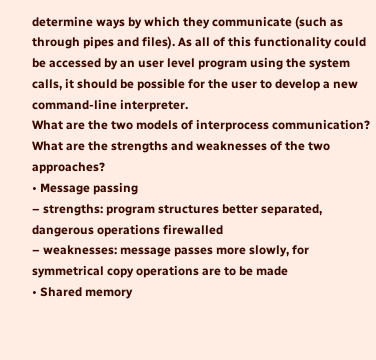determine ways by which they communicate (such as through pipes and files). As all of this functionality could be accessed by an user level program using the system calls, it should be possible for the user to develop a new command-line interpreter.
What are the two models of interprocess communication? What are the strengths and weaknesses of the two approaches?
• Message passing
– strengths: program structures better separated, dangerous operations firewalled
– weaknesses: message passes more slowly, for symmetrical copy operations are to be made
• Shared memory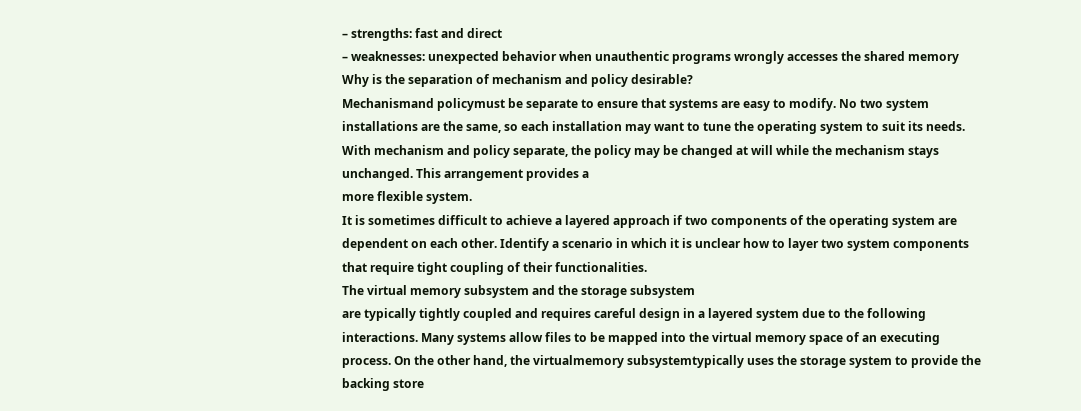– strengths: fast and direct
– weaknesses: unexpected behavior when unauthentic programs wrongly accesses the shared memory
Why is the separation of mechanism and policy desirable?
Mechanismand policymust be separate to ensure that systems are easy to modify. No two system installations are the same, so each installation may want to tune the operating system to suit its needs. With mechanism and policy separate, the policy may be changed at will while the mechanism stays unchanged. This arrangement provides a
more flexible system.
It is sometimes difficult to achieve a layered approach if two components of the operating system are dependent on each other. Identify a scenario in which it is unclear how to layer two system components that require tight coupling of their functionalities.
The virtual memory subsystem and the storage subsystem
are typically tightly coupled and requires careful design in a layered system due to the following interactions. Many systems allow files to be mapped into the virtual memory space of an executing process. On the other hand, the virtualmemory subsystemtypically uses the storage system to provide the backing store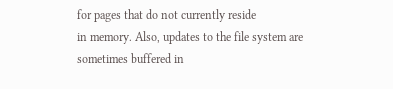for pages that do not currently reside
in memory. Also, updates to the file system are sometimes buffered in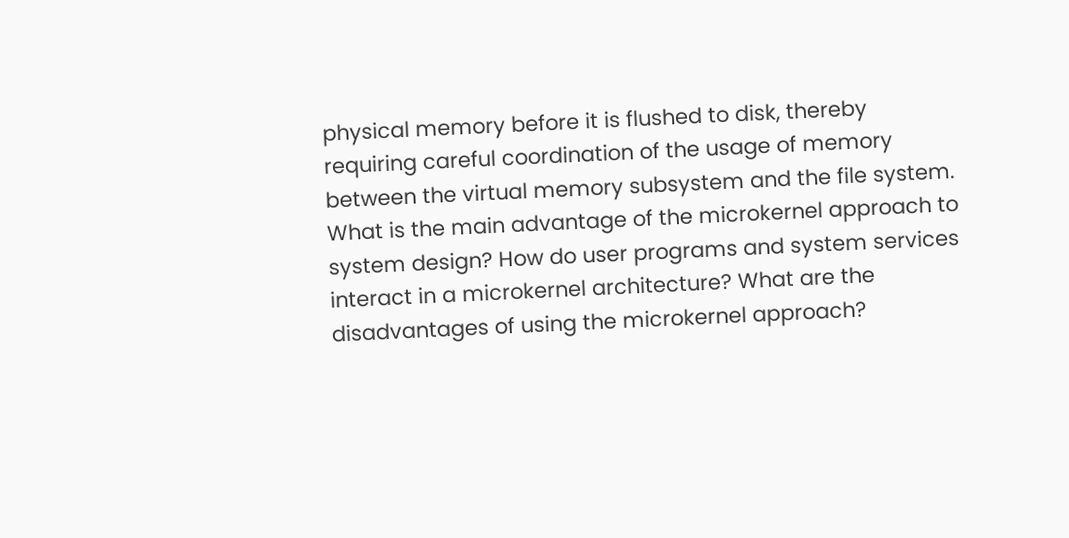physical memory before it is flushed to disk, thereby requiring careful coordination of the usage of memory between the virtual memory subsystem and the file system.
What is the main advantage of the microkernel approach to system design? How do user programs and system services interact in a microkernel architecture? What are the disadvantages of using the microkernel approach?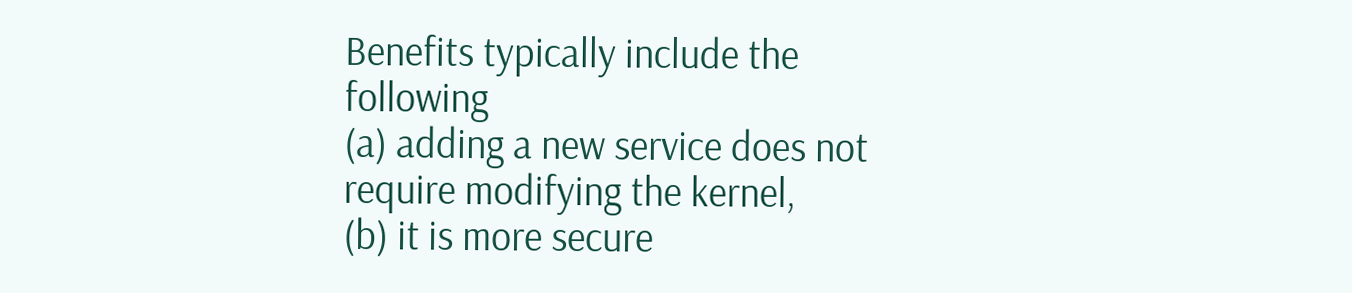Benefits typically include the following
(a) adding a new service does not require modifying the kernel,
(b) it is more secure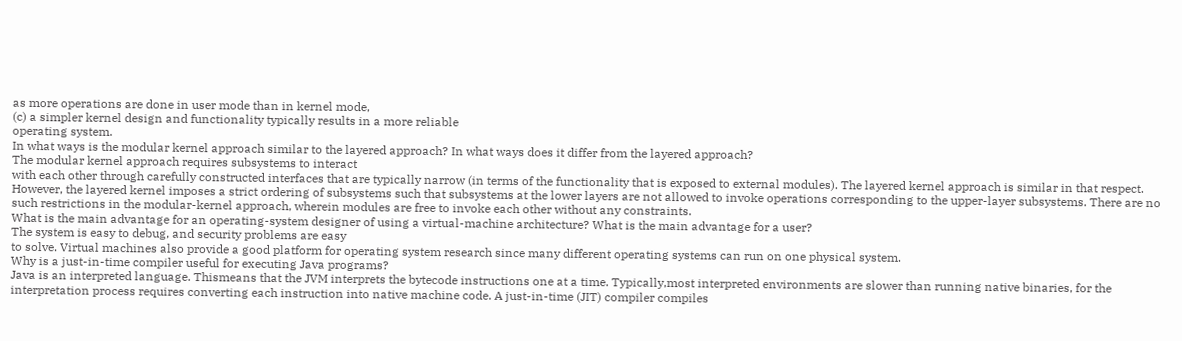as more operations are done in user mode than in kernel mode,
(c) a simpler kernel design and functionality typically results in a more reliable
operating system.
In what ways is the modular kernel approach similar to the layered approach? In what ways does it differ from the layered approach?
The modular kernel approach requires subsystems to interact
with each other through carefully constructed interfaces that are typically narrow (in terms of the functionality that is exposed to external modules). The layered kernel approach is similar in that respect. However, the layered kernel imposes a strict ordering of subsystems such that subsystems at the lower layers are not allowed to invoke operations corresponding to the upper-layer subsystems. There are no such restrictions in the modular-kernel approach, wherein modules are free to invoke each other without any constraints.
What is the main advantage for an operating-system designer of using a virtual-machine architecture? What is the main advantage for a user?
The system is easy to debug, and security problems are easy
to solve. Virtual machines also provide a good platform for operating system research since many different operating systems can run on one physical system.
Why is a just-in-time compiler useful for executing Java programs?
Java is an interpreted language. Thismeans that the JVM interprets the bytecode instructions one at a time. Typically,most interpreted environments are slower than running native binaries, for the interpretation process requires converting each instruction into native machine code. A just-in-time (JIT) compiler compiles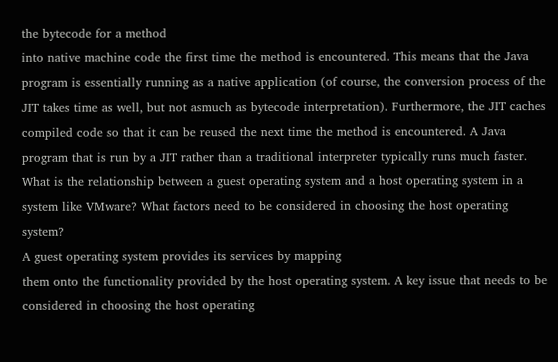the bytecode for a method
into native machine code the first time the method is encountered. This means that the Java program is essentially running as a native application (of course, the conversion process of the JIT takes time as well, but not asmuch as bytecode interpretation). Furthermore, the JIT caches
compiled code so that it can be reused the next time the method is encountered. A Java program that is run by a JIT rather than a traditional interpreter typically runs much faster.
What is the relationship between a guest operating system and a host operating system in a system like VMware? What factors need to be considered in choosing the host operating system?
A guest operating system provides its services by mapping
them onto the functionality provided by the host operating system. A key issue that needs to be considered in choosing the host operating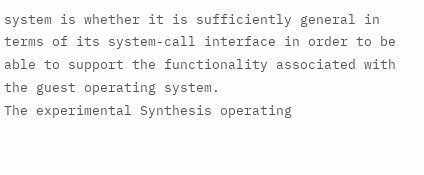system is whether it is sufficiently general in terms of its system-call interface in order to be able to support the functionality associated with the guest operating system.
The experimental Synthesis operating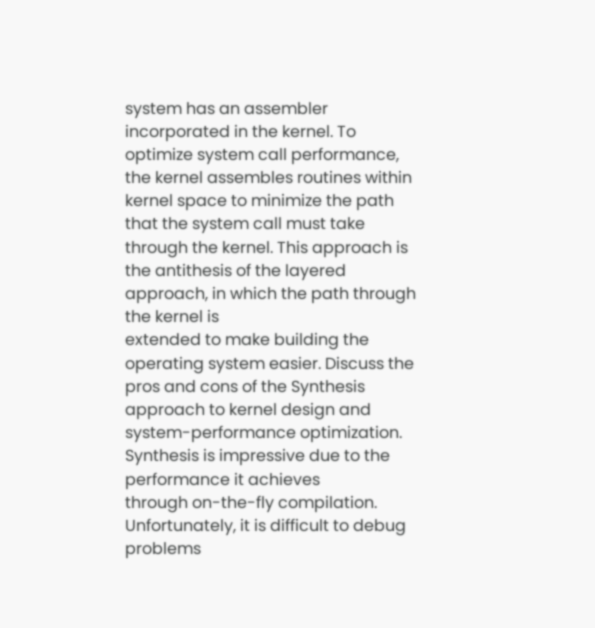system has an assembler incorporated in the kernel. To optimize system call performance, the kernel assembles routines within kernel space to minimize the path that the system call must take through the kernel. This approach is the antithesis of the layered approach, in which the path through the kernel is
extended to make building the operating system easier. Discuss the pros and cons of the Synthesis approach to kernel design and system-performance optimization.
Synthesis is impressive due to the performance it achieves
through on-the-fly compilation. Unfortunately, it is difficult to debug problems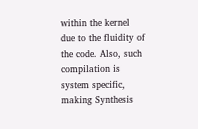within the kernel due to the fluidity of the code. Also, such compilation is system specific, making Synthesis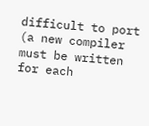difficult to port (a new compiler must be written for each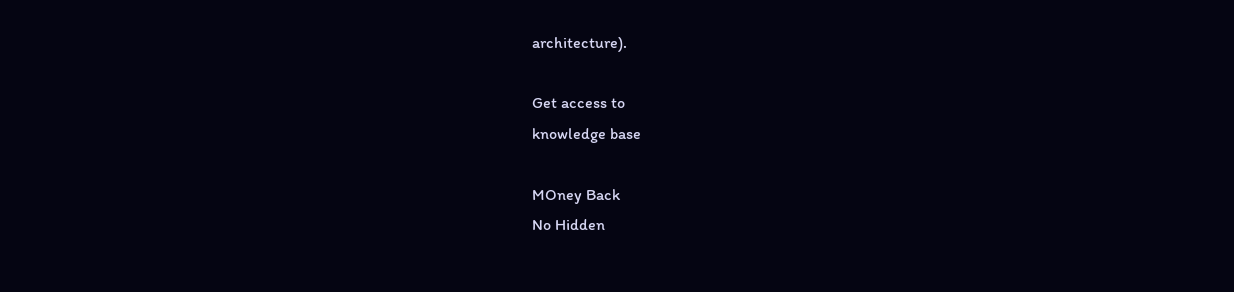architecture).

Get access to
knowledge base

MOney Back
No Hidden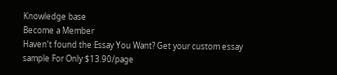Knowledge base
Become a Member
Haven't found the Essay You Want? Get your custom essay sample For Only $13.90/page